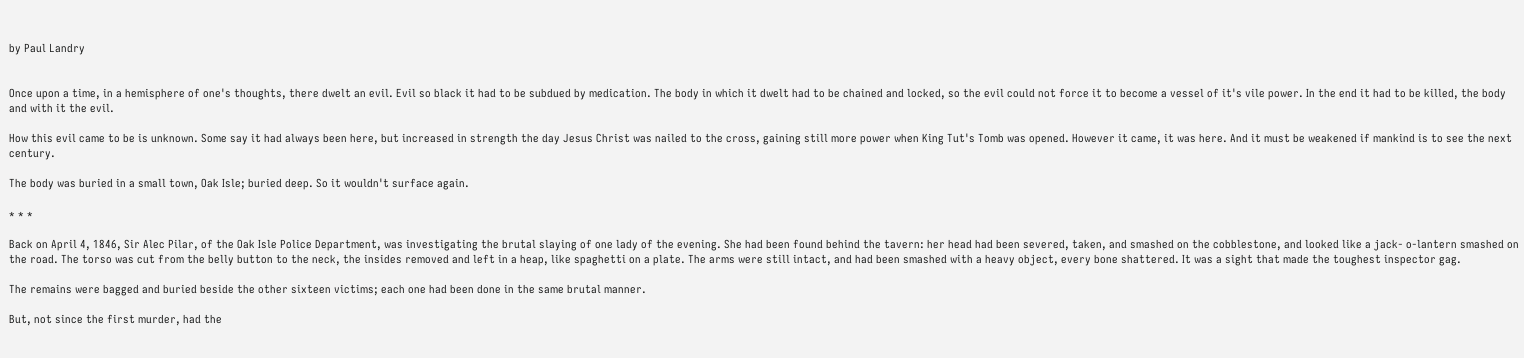by Paul Landry


Once upon a time, in a hemisphere of one's thoughts, there dwelt an evil. Evil so black it had to be subdued by medication. The body in which it dwelt had to be chained and locked, so the evil could not force it to become a vessel of it's vile power. In the end it had to be killed, the body and with it the evil.

How this evil came to be is unknown. Some say it had always been here, but increased in strength the day Jesus Christ was nailed to the cross, gaining still more power when King Tut's Tomb was opened. However it came, it was here. And it must be weakened if mankind is to see the next century.

The body was buried in a small town, Oak Isle; buried deep. So it wouldn't surface again.

* * *

Back on April 4, 1846, Sir Alec Pilar, of the Oak Isle Police Department, was investigating the brutal slaying of one lady of the evening. She had been found behind the tavern: her head had been severed, taken, and smashed on the cobblestone, and looked like a jack- o-lantern smashed on the road. The torso was cut from the belly button to the neck, the insides removed and left in a heap, like spaghetti on a plate. The arms were still intact, and had been smashed with a heavy object, every bone shattered. It was a sight that made the toughest inspector gag.

The remains were bagged and buried beside the other sixteen victims; each one had been done in the same brutal manner.

But, not since the first murder, had the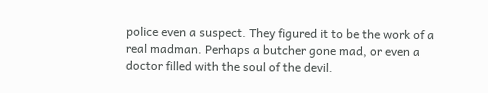police even a suspect. They figured it to be the work of a real madman. Perhaps a butcher gone mad, or even a doctor filled with the soul of the devil.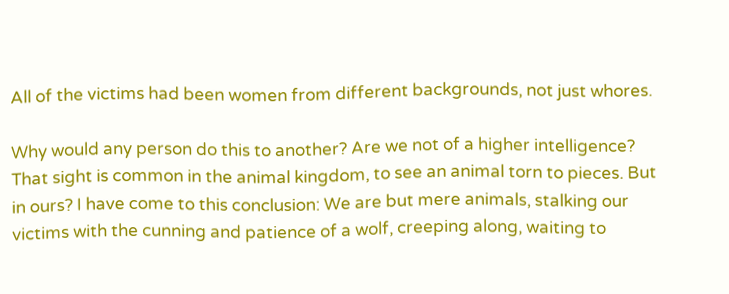All of the victims had been women from different backgrounds, not just whores.

Why would any person do this to another? Are we not of a higher intelligence? That sight is common in the animal kingdom, to see an animal torn to pieces. But in ours? I have come to this conclusion: We are but mere animals, stalking our victims with the cunning and patience of a wolf, creeping along, waiting to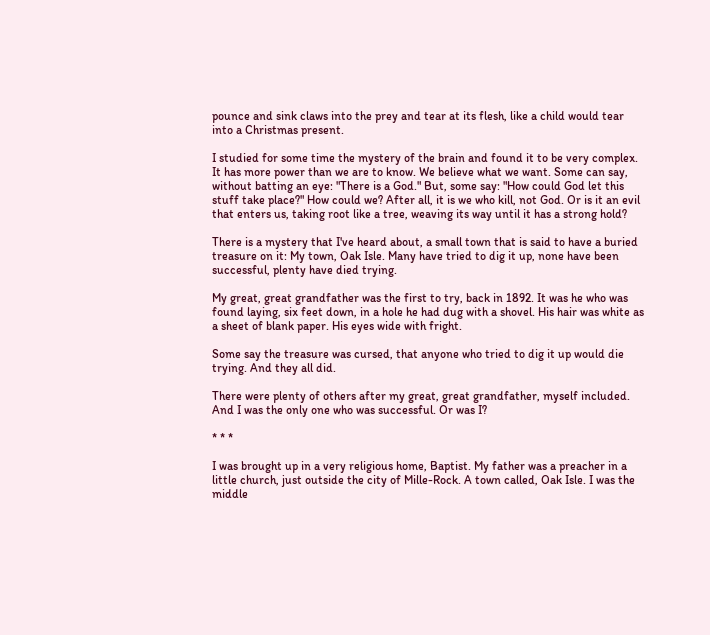pounce and sink claws into the prey and tear at its flesh, like a child would tear into a Christmas present.

I studied for some time the mystery of the brain and found it to be very complex. It has more power than we are to know. We believe what we want. Some can say, without batting an eye: "There is a God." But, some say: "How could God let this stuff take place?" How could we? After all, it is we who kill, not God. Or is it an evil that enters us, taking root like a tree, weaving its way until it has a strong hold?

There is a mystery that I've heard about, a small town that is said to have a buried treasure on it: My town, Oak Isle. Many have tried to dig it up, none have been successful, plenty have died trying.

My great, great grandfather was the first to try, back in 1892. It was he who was found laying, six feet down, in a hole he had dug with a shovel. His hair was white as a sheet of blank paper. His eyes wide with fright.

Some say the treasure was cursed, that anyone who tried to dig it up would die trying. And they all did.

There were plenty of others after my great, great grandfather, myself included. And I was the only one who was successful. Or was I?

* * *

I was brought up in a very religious home, Baptist. My father was a preacher in a little church, just outside the city of Mille-Rock. A town called, Oak Isle. I was the middle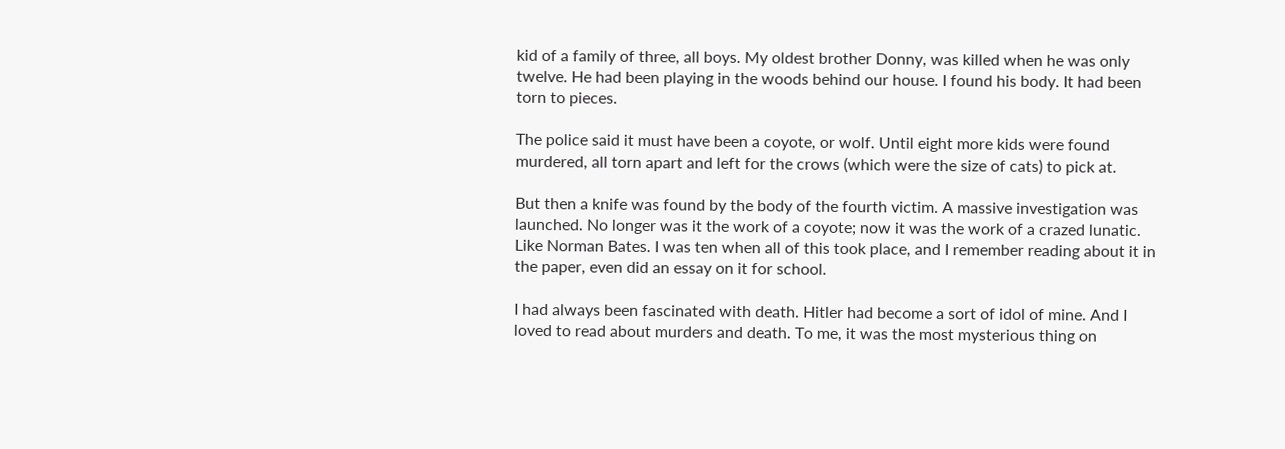kid of a family of three, all boys. My oldest brother Donny, was killed when he was only twelve. He had been playing in the woods behind our house. I found his body. It had been torn to pieces.

The police said it must have been a coyote, or wolf. Until eight more kids were found murdered, all torn apart and left for the crows (which were the size of cats) to pick at.

But then a knife was found by the body of the fourth victim. A massive investigation was launched. No longer was it the work of a coyote; now it was the work of a crazed lunatic. Like Norman Bates. I was ten when all of this took place, and I remember reading about it in the paper, even did an essay on it for school.

I had always been fascinated with death. Hitler had become a sort of idol of mine. And I loved to read about murders and death. To me, it was the most mysterious thing on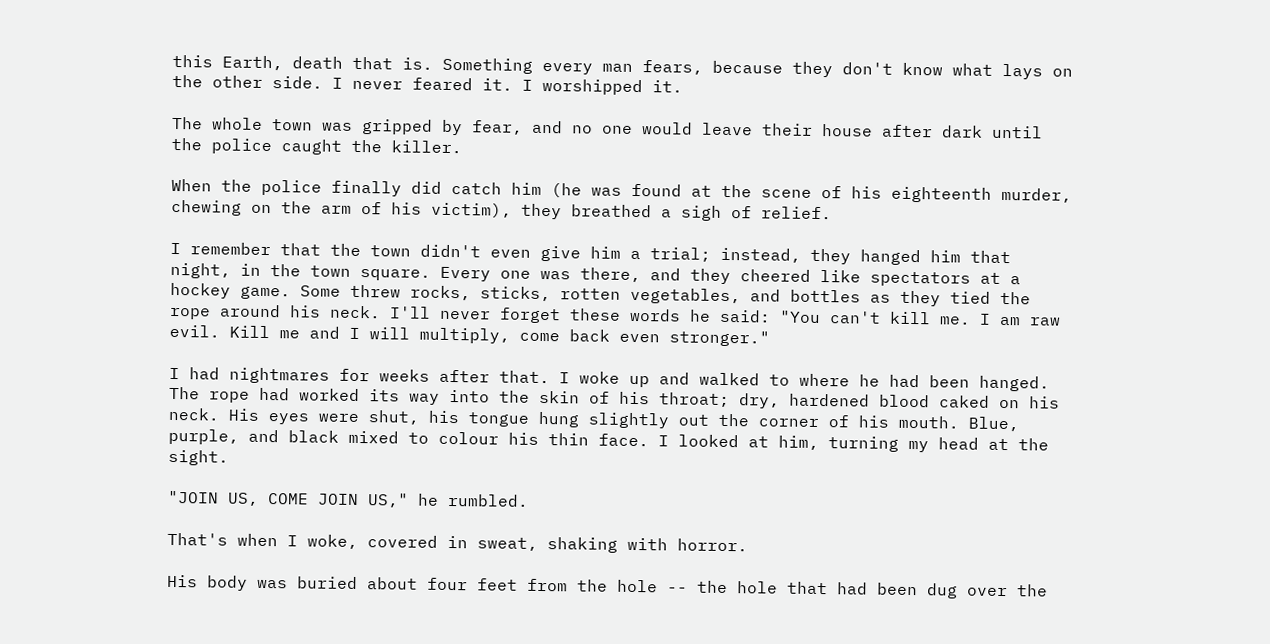this Earth, death that is. Something every man fears, because they don't know what lays on the other side. I never feared it. I worshipped it.

The whole town was gripped by fear, and no one would leave their house after dark until the police caught the killer.

When the police finally did catch him (he was found at the scene of his eighteenth murder, chewing on the arm of his victim), they breathed a sigh of relief.

I remember that the town didn't even give him a trial; instead, they hanged him that night, in the town square. Every one was there, and they cheered like spectators at a hockey game. Some threw rocks, sticks, rotten vegetables, and bottles as they tied the rope around his neck. I'll never forget these words he said: "You can't kill me. I am raw evil. Kill me and I will multiply, come back even stronger."

I had nightmares for weeks after that. I woke up and walked to where he had been hanged. The rope had worked its way into the skin of his throat; dry, hardened blood caked on his neck. His eyes were shut, his tongue hung slightly out the corner of his mouth. Blue, purple, and black mixed to colour his thin face. I looked at him, turning my head at the sight.

"JOIN US, COME JOIN US," he rumbled.

That's when I woke, covered in sweat, shaking with horror.

His body was buried about four feet from the hole -- the hole that had been dug over the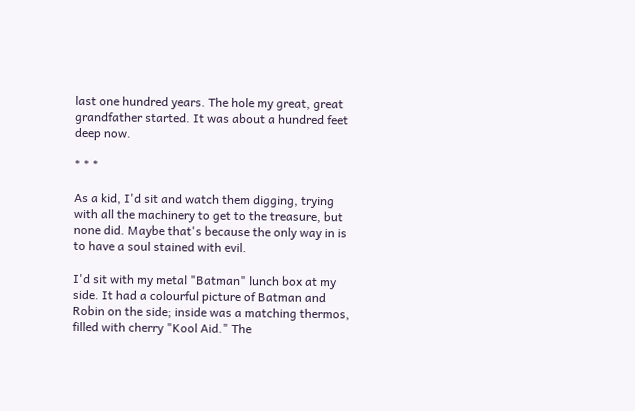last one hundred years. The hole my great, great grandfather started. It was about a hundred feet deep now.

* * *

As a kid, I'd sit and watch them digging, trying with all the machinery to get to the treasure, but none did. Maybe that's because the only way in is to have a soul stained with evil.

I'd sit with my metal "Batman" lunch box at my side. It had a colourful picture of Batman and Robin on the side; inside was a matching thermos, filled with cherry "Kool Aid." The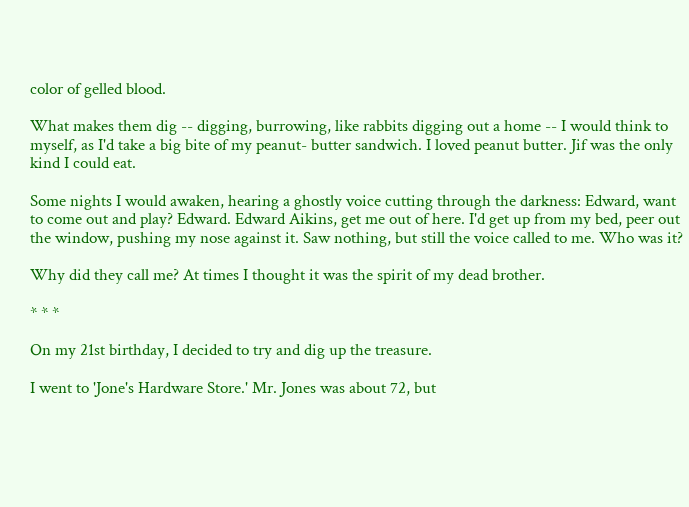color of gelled blood.

What makes them dig -- digging, burrowing, like rabbits digging out a home -- I would think to myself, as I'd take a big bite of my peanut- butter sandwich. I loved peanut butter. Jif was the only kind I could eat.

Some nights I would awaken, hearing a ghostly voice cutting through the darkness: Edward, want to come out and play? Edward. Edward Aikins, get me out of here. I'd get up from my bed, peer out the window, pushing my nose against it. Saw nothing, but still the voice called to me. Who was it?

Why did they call me? At times I thought it was the spirit of my dead brother.

* * *

On my 21st birthday, I decided to try and dig up the treasure.

I went to 'Jone's Hardware Store.' Mr. Jones was about 72, but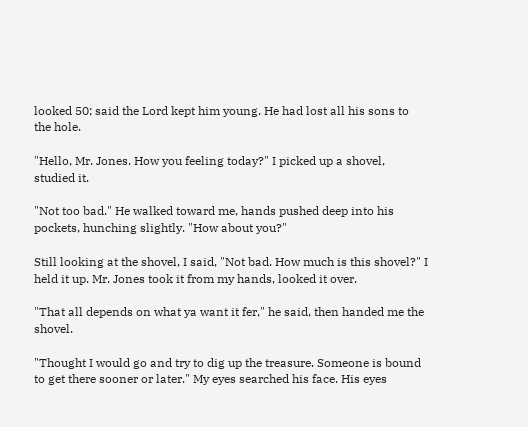looked 50; said the Lord kept him young. He had lost all his sons to the hole.

"Hello, Mr. Jones. How you feeling today?" I picked up a shovel, studied it.

"Not too bad." He walked toward me, hands pushed deep into his pockets, hunching slightly. "How about you?"

Still looking at the shovel, I said, "Not bad. How much is this shovel?" I held it up. Mr. Jones took it from my hands, looked it over.

"That all depends on what ya want it fer," he said, then handed me the shovel.

"Thought I would go and try to dig up the treasure. Someone is bound to get there sooner or later." My eyes searched his face. His eyes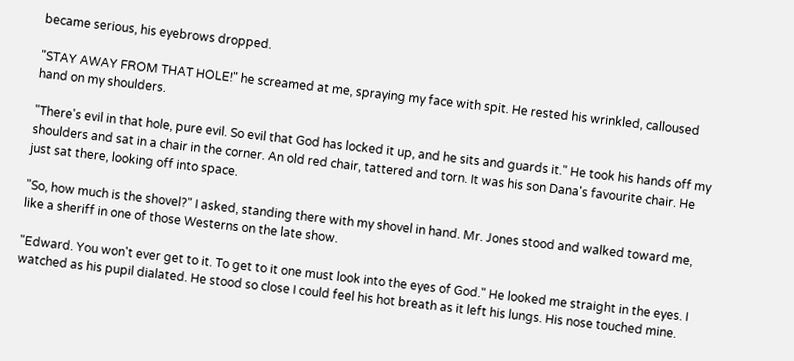became serious, his eyebrows dropped.

"STAY AWAY FROM THAT HOLE!" he screamed at me, spraying my face with spit. He rested his wrinkled, calloused hand on my shoulders.

"There's evil in that hole, pure evil. So evil that God has locked it up, and he sits and guards it." He took his hands off my shoulders and sat in a chair in the corner. An old red chair, tattered and torn. It was his son Dana's favourite chair. He just sat there, looking off into space.

"So, how much is the shovel?" I asked, standing there with my shovel in hand. Mr. Jones stood and walked toward me, like a sheriff in one of those Westerns on the late show.

"Edward. You won't ever get to it. To get to it one must look into the eyes of God." He looked me straight in the eyes. I watched as his pupil dialated. He stood so close I could feel his hot breath as it left his lungs. His nose touched mine.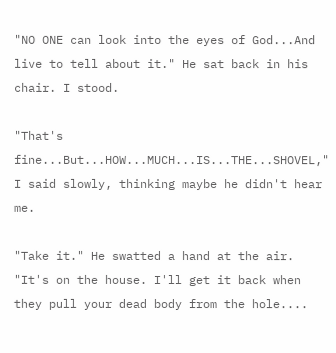"NO ONE can look into the eyes of God...And live to tell about it." He sat back in his chair. I stood.

"That's fine...But...HOW...MUCH...IS...THE...SHOVEL," I said slowly, thinking maybe he didn't hear me.

"Take it." He swatted a hand at the air. "It's on the house. I'll get it back when they pull your dead body from the hole....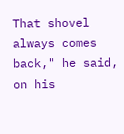That shovel always comes back," he said, on his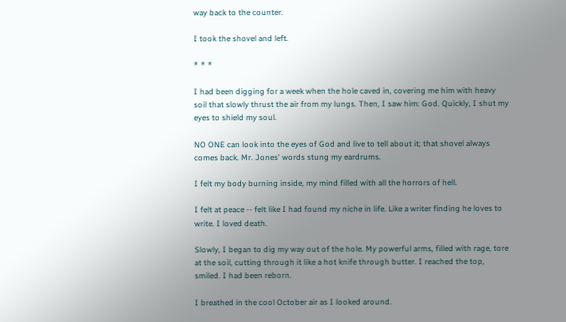way back to the counter.

I took the shovel and left.

* * *

I had been digging for a week when the hole caved in, covering me him with heavy soil that slowly thrust the air from my lungs. Then, I saw him: God. Quickly, I shut my eyes to shield my soul.

NO ONE can look into the eyes of God and live to tell about it; that shovel always comes back. Mr. Jones' words stung my eardrums.

I felt my body burning inside, my mind filled with all the horrors of hell.

I felt at peace -- felt like I had found my niche in life. Like a writer finding he loves to write. I loved death.

Slowly, I began to dig my way out of the hole. My powerful arms, filled with rage, tore at the soil, cutting through it like a hot knife through butter. I reached the top, smiled. I had been reborn.

I breathed in the cool October air as I looked around.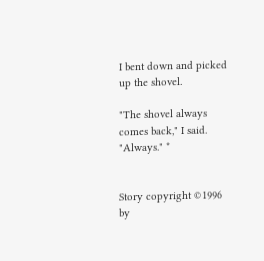I bent down and picked up the shovel.

"The shovel always comes back," I said. "Always." *


Story copyright ©1996 by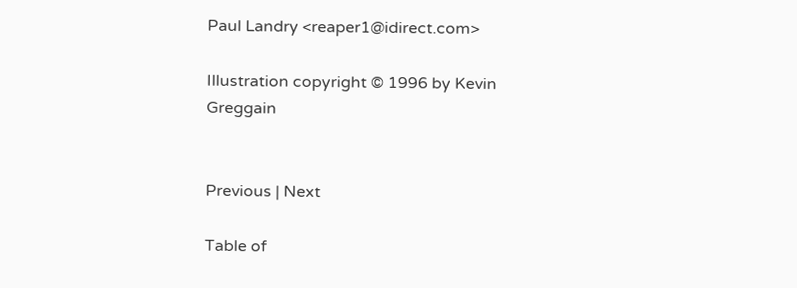Paul Landry <reaper1@idirect.com>

Illustration copyright © 1996 by Kevin Greggain


Previous | Next

Table of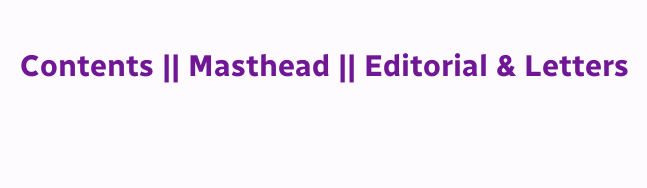Contents || Masthead || Editorial & Letters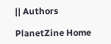|| Authors

PlanetZine Home